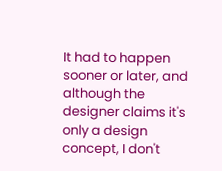It had to happen sooner or later, and although the designer claims it's only a design concept, I don't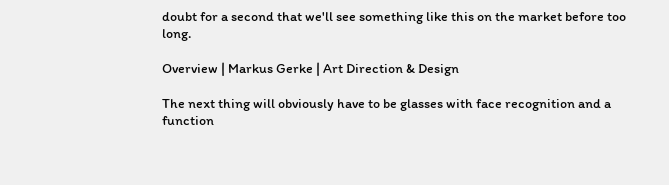doubt for a second that we'll see something like this on the market before too long.

Overview | Markus Gerke | Art Direction & Design

The next thing will obviously have to be glasses with face recognition and a function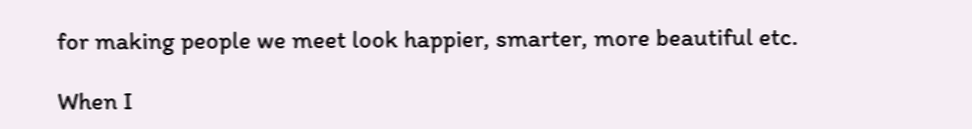for making people we meet look happier, smarter, more beautiful etc.

When I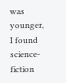was younger, I found science-fiction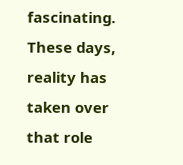fascinating. These days, reality has taken over that role